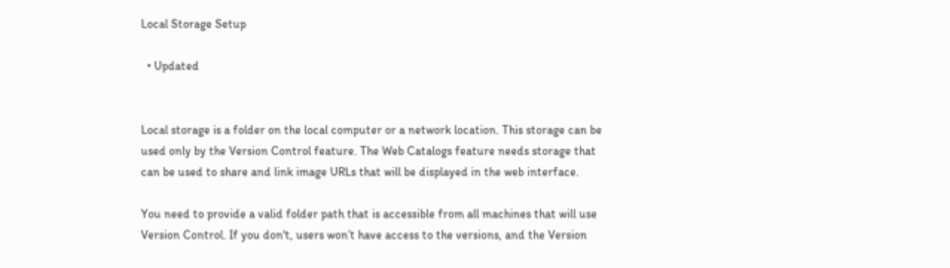Local Storage Setup

  • Updated


Local storage is a folder on the local computer or a network location. This storage can be used only by the Version Control feature. The Web Catalogs feature needs storage that can be used to share and link image URLs that will be displayed in the web interface.

You need to provide a valid folder path that is accessible from all machines that will use Version Control. If you don't, users won’t have access to the versions, and the Version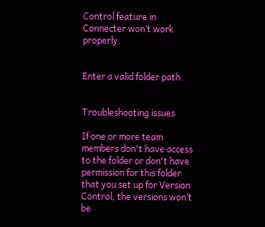Control feature in Connecter won’t work properly.


Enter a valid folder path.


Troubleshooting issues

If one or more team members don't have access to the folder or don't have permission for this folder that you set up for Version Control, the versions won’t be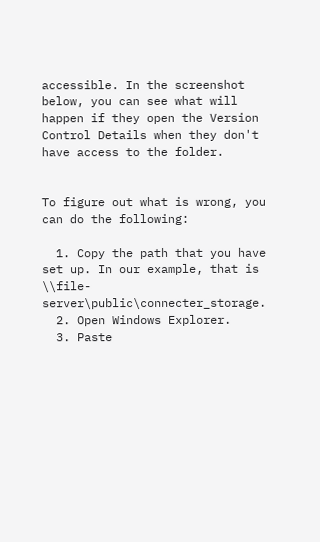accessible. In the screenshot below, you can see what will happen if they open the Version Control Details when they don't have access to the folder.


To figure out what is wrong, you can do the following:

  1. Copy the path that you have set up. In our example, that is \\file-server\public\connecter_storage.
  2. Open Windows Explorer.
  3. Paste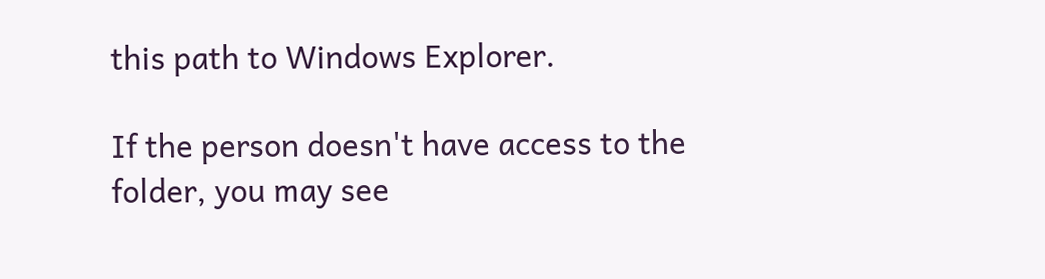this path to Windows Explorer.

If the person doesn't have access to the folder, you may see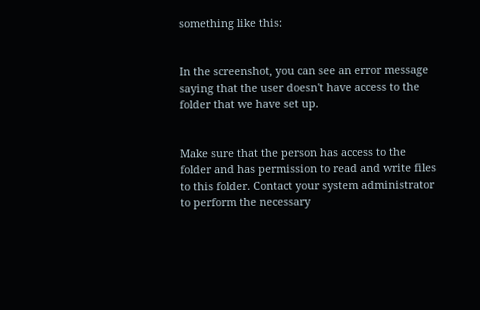something like this:


In the screenshot, you can see an error message saying that the user doesn't have access to the folder that we have set up.


Make sure that the person has access to the folder and has permission to read and write files to this folder. Contact your system administrator to perform the necessary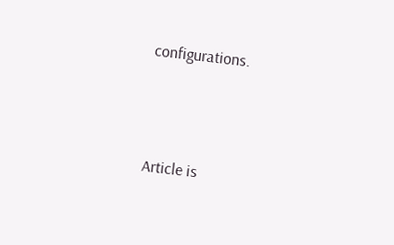configurations.



Article is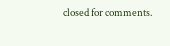closed for comments.